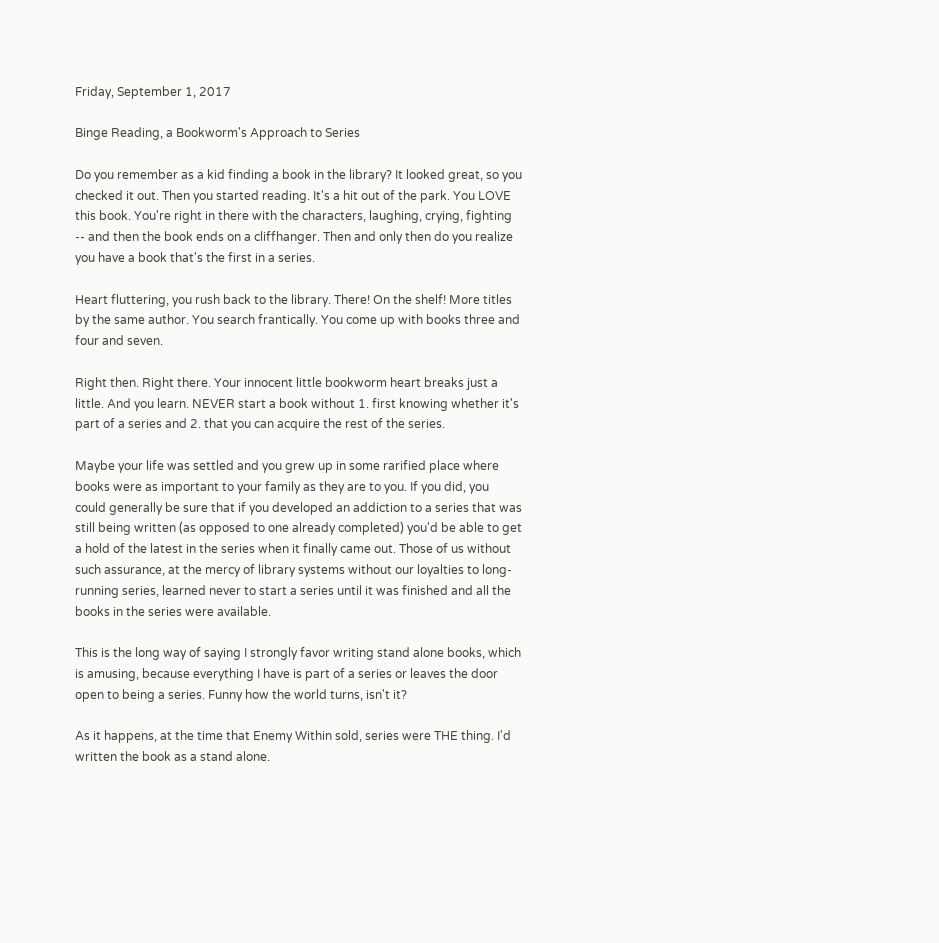Friday, September 1, 2017

Binge Reading, a Bookworm's Approach to Series

Do you remember as a kid finding a book in the library? It looked great, so you checked it out. Then you started reading. It's a hit out of the park. You LOVE this book. You're right in there with the characters, laughing, crying, fighting -- and then the book ends on a cliffhanger. Then and only then do you realize you have a book that's the first in a series.

Heart fluttering, you rush back to the library. There! On the shelf! More titles by the same author. You search frantically. You come up with books three and four and seven.

Right then. Right there. Your innocent little bookworm heart breaks just a little. And you learn. NEVER start a book without 1. first knowing whether it's part of a series and 2. that you can acquire the rest of the series.

Maybe your life was settled and you grew up in some rarified place where books were as important to your family as they are to you. If you did, you could generally be sure that if you developed an addiction to a series that was still being written (as opposed to one already completed) you'd be able to get a hold of the latest in the series when it finally came out. Those of us without such assurance, at the mercy of library systems without our loyalties to long-running series, learned never to start a series until it was finished and all the books in the series were available.

This is the long way of saying I strongly favor writing stand alone books, which is amusing, because everything I have is part of a series or leaves the door open to being a series. Funny how the world turns, isn't it?

As it happens, at the time that Enemy Within sold, series were THE thing. I'd written the book as a stand alone.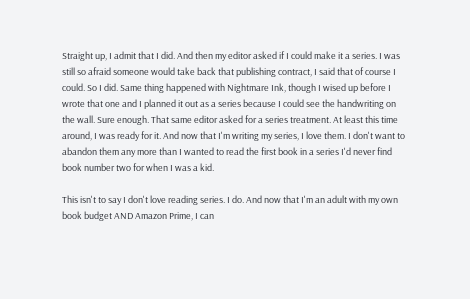Straight up, I admit that I did. And then my editor asked if I could make it a series. I was still so afraid someone would take back that publishing contract, I said that of course I could. So I did. Same thing happened with Nightmare Ink, though I wised up before I wrote that one and I planned it out as a series because I could see the handwriting on the wall. Sure enough. That same editor asked for a series treatment. At least this time around, I was ready for it. And now that I'm writing my series, I love them. I don't want to abandon them any more than I wanted to read the first book in a series I'd never find book number two for when I was a kid.

This isn't to say I don't love reading series. I do. And now that I'm an adult with my own book budget AND Amazon Prime, I can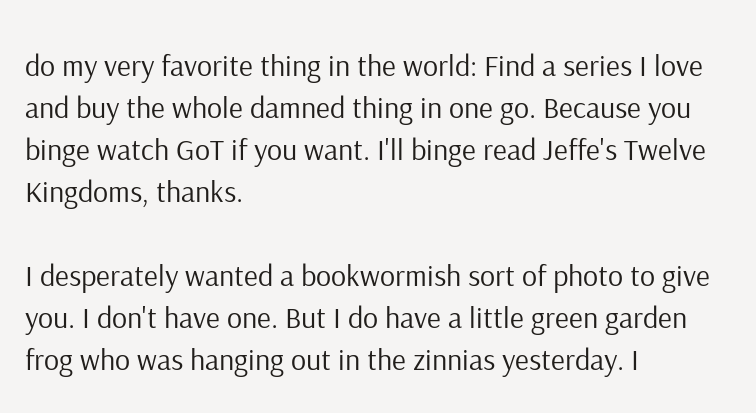do my very favorite thing in the world: Find a series I love and buy the whole damned thing in one go. Because you binge watch GoT if you want. I'll binge read Jeffe's Twelve Kingdoms, thanks.

I desperately wanted a bookwormish sort of photo to give you. I don't have one. But I do have a little green garden frog who was hanging out in the zinnias yesterday. I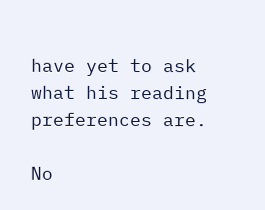have yet to ask what his reading preferences are.

No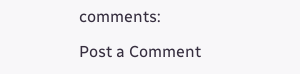comments:

Post a Comment